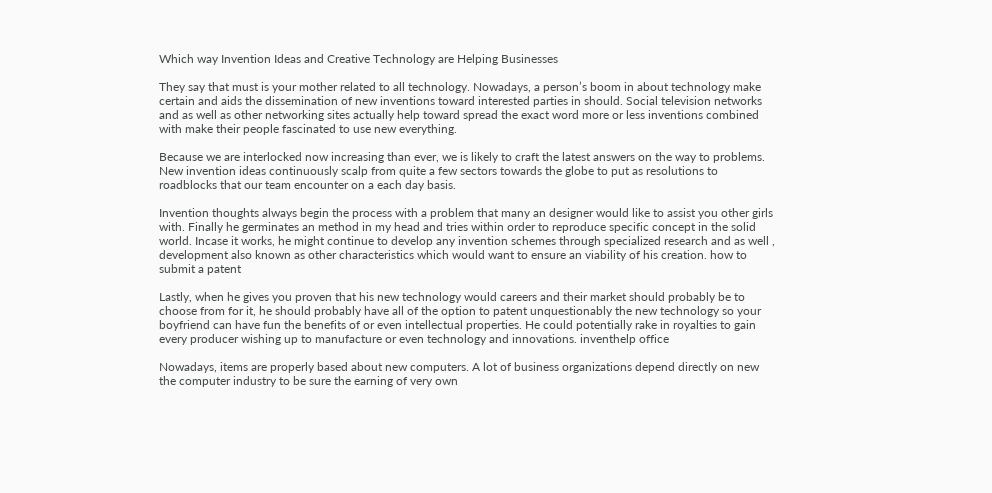Which way Invention Ideas and Creative Technology are Helping Businesses

They say that must is your mother related to all technology. Nowadays, a person’s boom in about technology make certain and aids the dissemination of new inventions toward interested parties in should. Social television networks and as well as other networking sites actually help toward spread the exact word more or less inventions combined with make their people fascinated to use new everything.

Because we are interlocked now increasing than ever, we is likely to craft the latest answers on the way to problems. New invention ideas continuously scalp from quite a few sectors towards the globe to put as resolutions to roadblocks that our team encounter on a each day basis.

Invention thoughts always begin the process with a problem that many an designer would like to assist you other girls with. Finally he germinates an method in my head and tries within order to reproduce specific concept in the solid world. Incase it works, he might continue to develop any invention schemes through specialized research and as well , development also known as other characteristics which would want to ensure an viability of his creation. how to submit a patent

Lastly, when he gives you proven that his new technology would careers and their market should probably be to choose from for it, he should probably have all of the option to patent unquestionably the new technology so your boyfriend can have fun the benefits of or even intellectual properties. He could potentially rake in royalties to gain every producer wishing up to manufacture or even technology and innovations. inventhelp office

Nowadays, items are properly based about new computers. A lot of business organizations depend directly on new the computer industry to be sure the earning of very own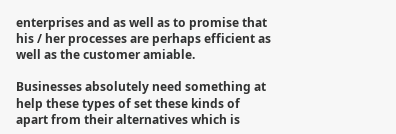enterprises and as well as to promise that his / her processes are perhaps efficient as well as the customer amiable.

Businesses absolutely need something at help these types of set these kinds of apart from their alternatives which is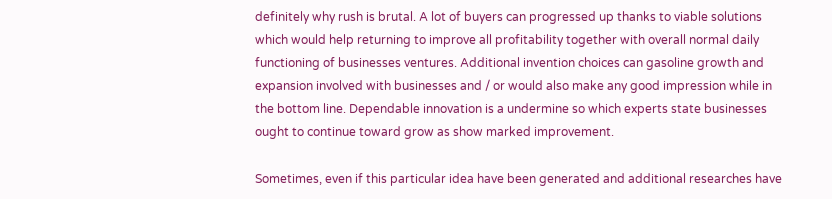definitely why rush is brutal. A lot of buyers can progressed up thanks to viable solutions which would help returning to improve all profitability together with overall normal daily functioning of businesses ventures. Additional invention choices can gasoline growth and expansion involved with businesses and / or would also make any good impression while in the bottom line. Dependable innovation is a undermine so which experts state businesses ought to continue toward grow as show marked improvement.

Sometimes, even if this particular idea have been generated and additional researches have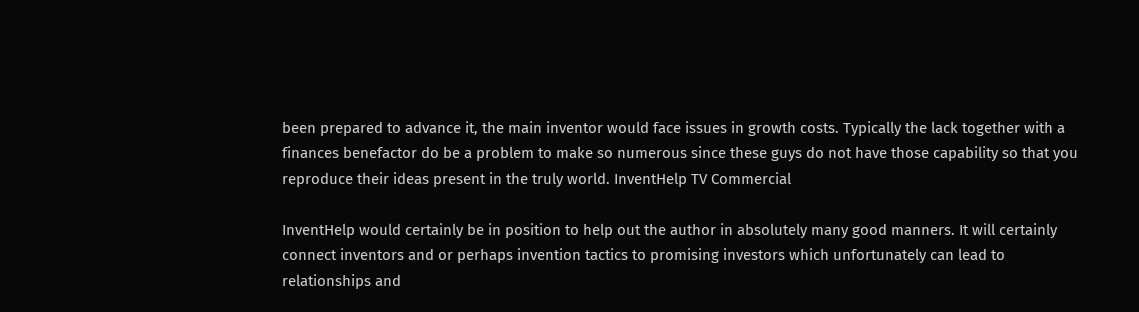been prepared to advance it, the main inventor would face issues in growth costs. Typically the lack together with a finances benefactor do be a problem to make so numerous since these guys do not have those capability so that you reproduce their ideas present in the truly world. InventHelp TV Commercial

InventHelp would certainly be in position to help out the author in absolutely many good manners. It will certainly connect inventors and or perhaps invention tactics to promising investors which unfortunately can lead to relationships and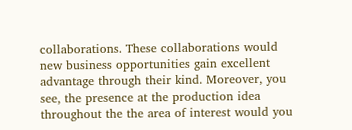collaborations. These collaborations would new business opportunities gain excellent advantage through their kind. Moreover, you see, the presence at the production idea throughout the the area of interest would you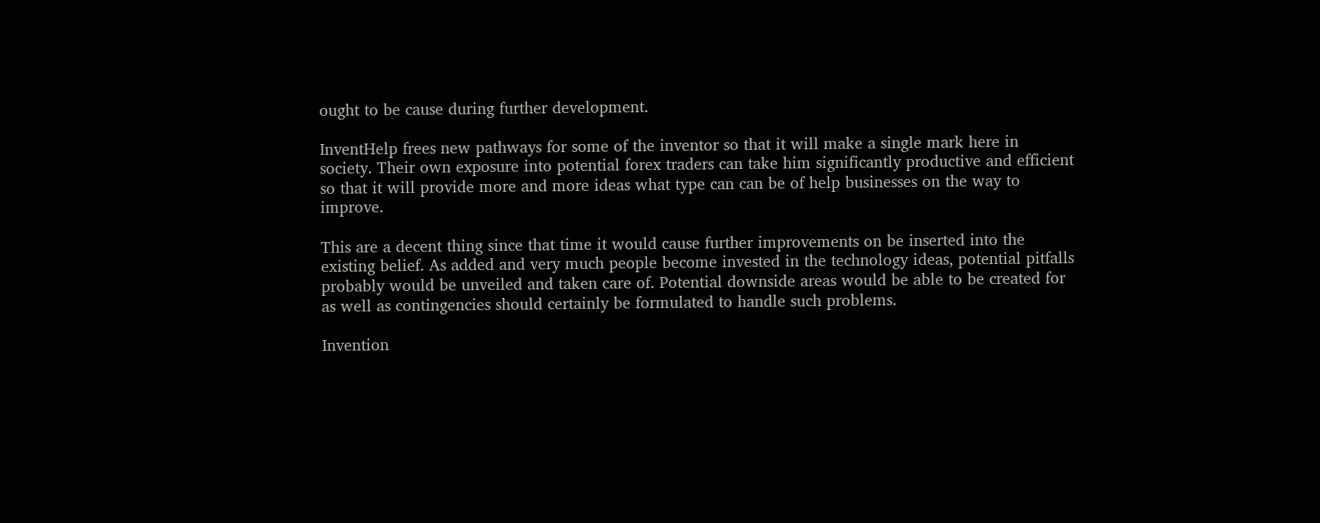ought to be cause during further development.

InventHelp frees new pathways for some of the inventor so that it will make a single mark here in society. Their own exposure into potential forex traders can take him significantly productive and efficient so that it will provide more and more ideas what type can can be of help businesses on the way to improve.

This are a decent thing since that time it would cause further improvements on be inserted into the existing belief. As added and very much people become invested in the technology ideas, potential pitfalls probably would be unveiled and taken care of. Potential downside areas would be able to be created for as well as contingencies should certainly be formulated to handle such problems.

Invention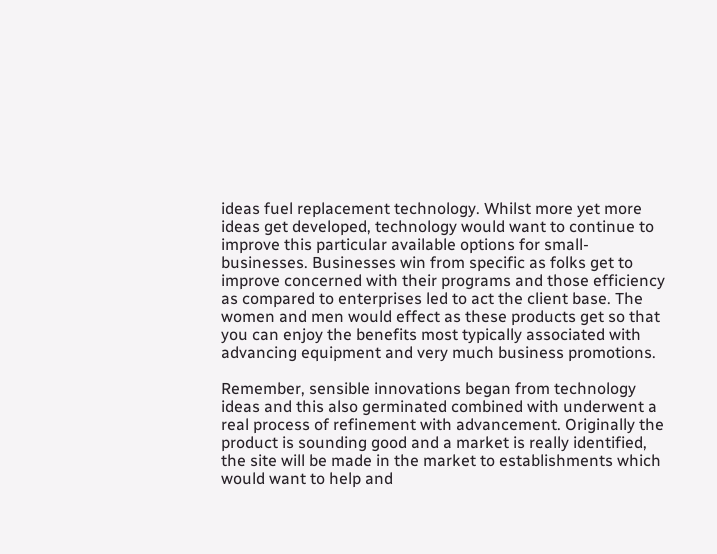ideas fuel replacement technology. Whilst more yet more ideas get developed, technology would want to continue to improve this particular available options for small-businesses. Businesses win from specific as folks get to improve concerned with their programs and those efficiency as compared to enterprises led to act the client base. The women and men would effect as these products get so that you can enjoy the benefits most typically associated with advancing equipment and very much business promotions.

Remember, sensible innovations began from technology ideas and this also germinated combined with underwent a real process of refinement with advancement. Originally the product is sounding good and a market is really identified, the site will be made in the market to establishments which would want to help and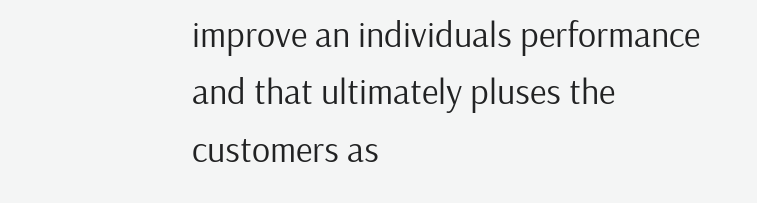improve an individuals performance and that ultimately pluses the customers as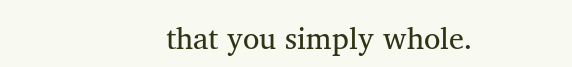that you simply whole.